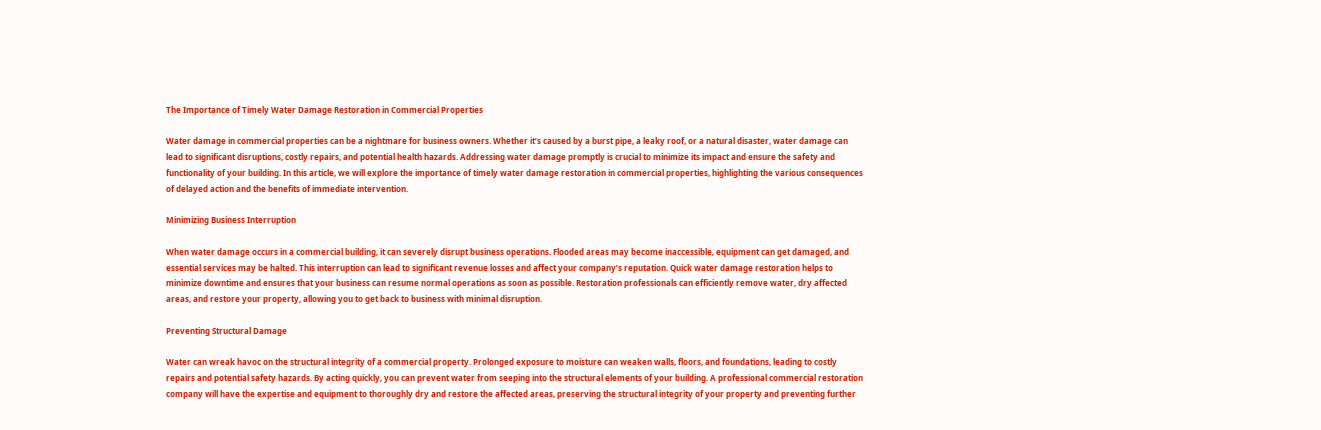The Importance of Timely Water Damage Restoration in Commercial Properties

Water damage in commercial properties can be a nightmare for business owners. Whether it’s caused by a burst pipe, a leaky roof, or a natural disaster, water damage can lead to significant disruptions, costly repairs, and potential health hazards. Addressing water damage promptly is crucial to minimize its impact and ensure the safety and functionality of your building. In this article, we will explore the importance of timely water damage restoration in commercial properties, highlighting the various consequences of delayed action and the benefits of immediate intervention.

Minimizing Business Interruption

When water damage occurs in a commercial building, it can severely disrupt business operations. Flooded areas may become inaccessible, equipment can get damaged, and essential services may be halted. This interruption can lead to significant revenue losses and affect your company’s reputation. Quick water damage restoration helps to minimize downtime and ensures that your business can resume normal operations as soon as possible. Restoration professionals can efficiently remove water, dry affected areas, and restore your property, allowing you to get back to business with minimal disruption.

Preventing Structural Damage

Water can wreak havoc on the structural integrity of a commercial property. Prolonged exposure to moisture can weaken walls, floors, and foundations, leading to costly repairs and potential safety hazards. By acting quickly, you can prevent water from seeping into the structural elements of your building. A professional commercial restoration company will have the expertise and equipment to thoroughly dry and restore the affected areas, preserving the structural integrity of your property and preventing further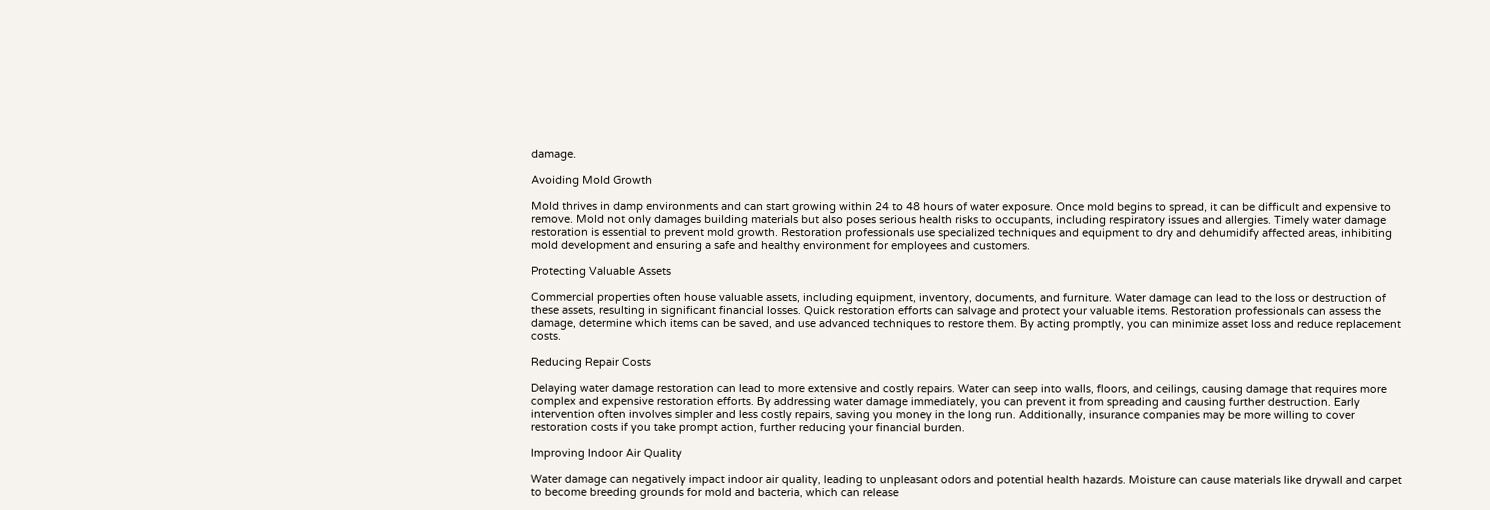damage.

Avoiding Mold Growth

Mold thrives in damp environments and can start growing within 24 to 48 hours of water exposure. Once mold begins to spread, it can be difficult and expensive to remove. Mold not only damages building materials but also poses serious health risks to occupants, including respiratory issues and allergies. Timely water damage restoration is essential to prevent mold growth. Restoration professionals use specialized techniques and equipment to dry and dehumidify affected areas, inhibiting mold development and ensuring a safe and healthy environment for employees and customers.

Protecting Valuable Assets

Commercial properties often house valuable assets, including equipment, inventory, documents, and furniture. Water damage can lead to the loss or destruction of these assets, resulting in significant financial losses. Quick restoration efforts can salvage and protect your valuable items. Restoration professionals can assess the damage, determine which items can be saved, and use advanced techniques to restore them. By acting promptly, you can minimize asset loss and reduce replacement costs.

Reducing Repair Costs

Delaying water damage restoration can lead to more extensive and costly repairs. Water can seep into walls, floors, and ceilings, causing damage that requires more complex and expensive restoration efforts. By addressing water damage immediately, you can prevent it from spreading and causing further destruction. Early intervention often involves simpler and less costly repairs, saving you money in the long run. Additionally, insurance companies may be more willing to cover restoration costs if you take prompt action, further reducing your financial burden.

Improving Indoor Air Quality

Water damage can negatively impact indoor air quality, leading to unpleasant odors and potential health hazards. Moisture can cause materials like drywall and carpet to become breeding grounds for mold and bacteria, which can release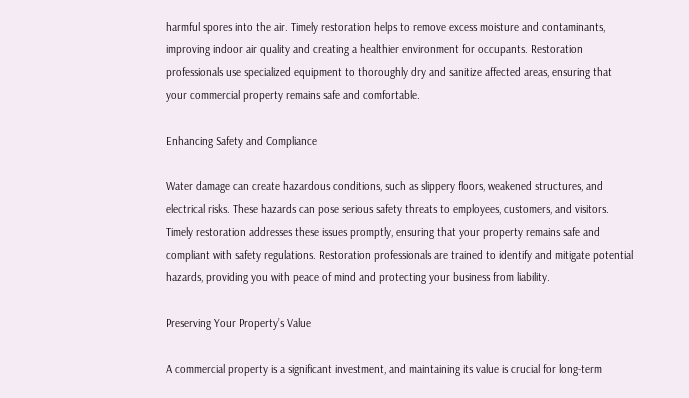harmful spores into the air. Timely restoration helps to remove excess moisture and contaminants, improving indoor air quality and creating a healthier environment for occupants. Restoration professionals use specialized equipment to thoroughly dry and sanitize affected areas, ensuring that your commercial property remains safe and comfortable.

Enhancing Safety and Compliance

Water damage can create hazardous conditions, such as slippery floors, weakened structures, and electrical risks. These hazards can pose serious safety threats to employees, customers, and visitors. Timely restoration addresses these issues promptly, ensuring that your property remains safe and compliant with safety regulations. Restoration professionals are trained to identify and mitigate potential hazards, providing you with peace of mind and protecting your business from liability.

Preserving Your Property’s Value

A commercial property is a significant investment, and maintaining its value is crucial for long-term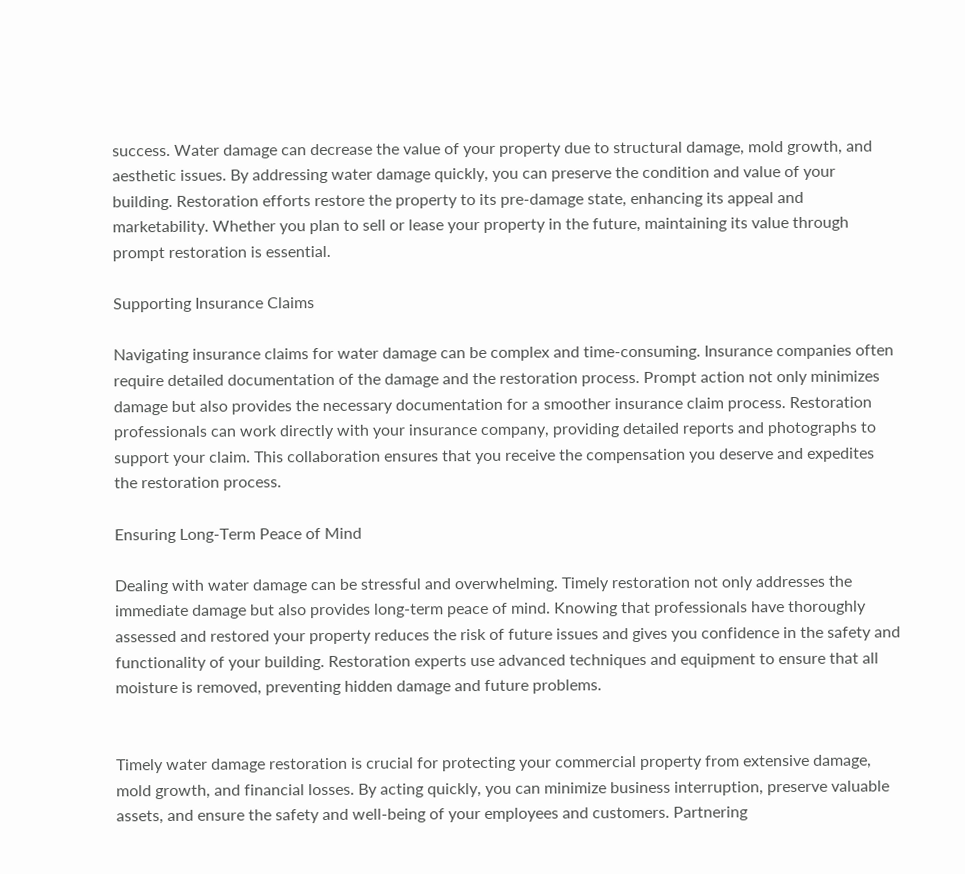success. Water damage can decrease the value of your property due to structural damage, mold growth, and aesthetic issues. By addressing water damage quickly, you can preserve the condition and value of your building. Restoration efforts restore the property to its pre-damage state, enhancing its appeal and marketability. Whether you plan to sell or lease your property in the future, maintaining its value through prompt restoration is essential.

Supporting Insurance Claims

Navigating insurance claims for water damage can be complex and time-consuming. Insurance companies often require detailed documentation of the damage and the restoration process. Prompt action not only minimizes damage but also provides the necessary documentation for a smoother insurance claim process. Restoration professionals can work directly with your insurance company, providing detailed reports and photographs to support your claim. This collaboration ensures that you receive the compensation you deserve and expedites the restoration process.

Ensuring Long-Term Peace of Mind

Dealing with water damage can be stressful and overwhelming. Timely restoration not only addresses the immediate damage but also provides long-term peace of mind. Knowing that professionals have thoroughly assessed and restored your property reduces the risk of future issues and gives you confidence in the safety and functionality of your building. Restoration experts use advanced techniques and equipment to ensure that all moisture is removed, preventing hidden damage and future problems.


Timely water damage restoration is crucial for protecting your commercial property from extensive damage, mold growth, and financial losses. By acting quickly, you can minimize business interruption, preserve valuable assets, and ensure the safety and well-being of your employees and customers. Partnering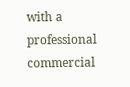with a professional commercial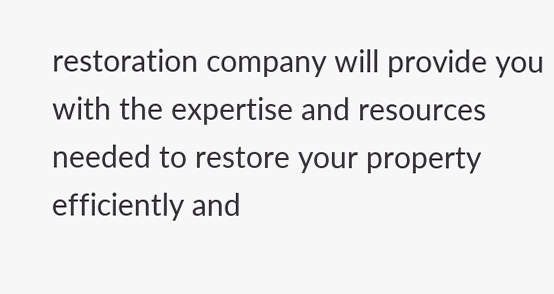restoration company will provide you with the expertise and resources needed to restore your property efficiently and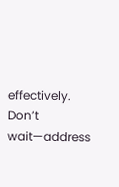effectively. Don’t wait—address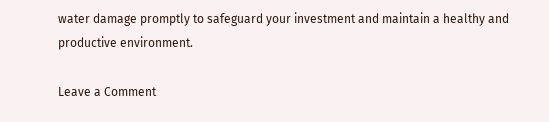water damage promptly to safeguard your investment and maintain a healthy and productive environment.

Leave a Comment